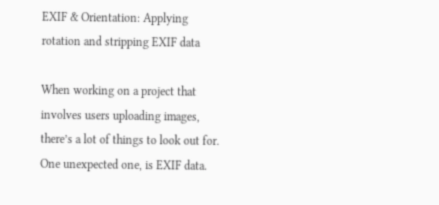EXIF & Orientation: Applying rotation and stripping EXIF data

When working on a project that involves users uploading images, there’s a lot of things to look out for. One unexpected one, is EXIF data.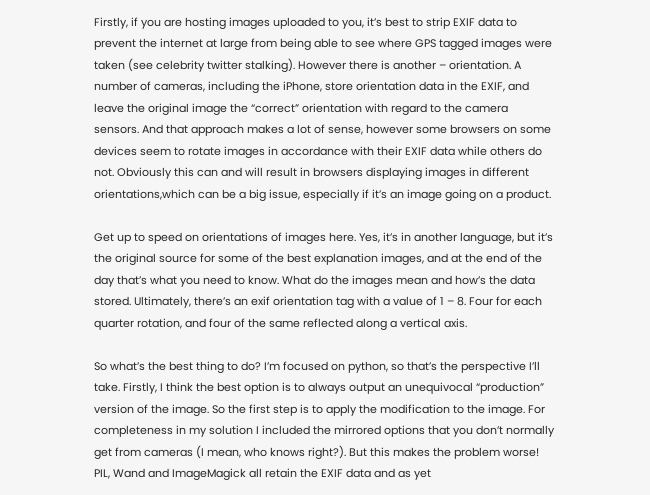Firstly, if you are hosting images uploaded to you, it’s best to strip EXIF data to prevent the internet at large from being able to see where GPS tagged images were taken (see celebrity twitter stalking). However there is another – orientation. A number of cameras, including the iPhone, store orientation data in the EXIF, and leave the original image the “correct” orientation with regard to the camera sensors. And that approach makes a lot of sense, however some browsers on some devices seem to rotate images in accordance with their EXIF data while others do not. Obviously this can and will result in browsers displaying images in different orientations,which can be a big issue, especially if it’s an image going on a product.

Get up to speed on orientations of images here. Yes, it’s in another language, but it’s the original source for some of the best explanation images, and at the end of the day that’s what you need to know. What do the images mean and how’s the data stored. Ultimately, there’s an exif orientation tag with a value of 1 – 8. Four for each quarter rotation, and four of the same reflected along a vertical axis.

So what’s the best thing to do? I’m focused on python, so that’s the perspective I’ll take. Firstly, I think the best option is to always output an unequivocal “production” version of the image. So the first step is to apply the modification to the image. For completeness in my solution I included the mirrored options that you don’t normally get from cameras (I mean, who knows right?). But this makes the problem worse! PIL, Wand and ImageMagick all retain the EXIF data and as yet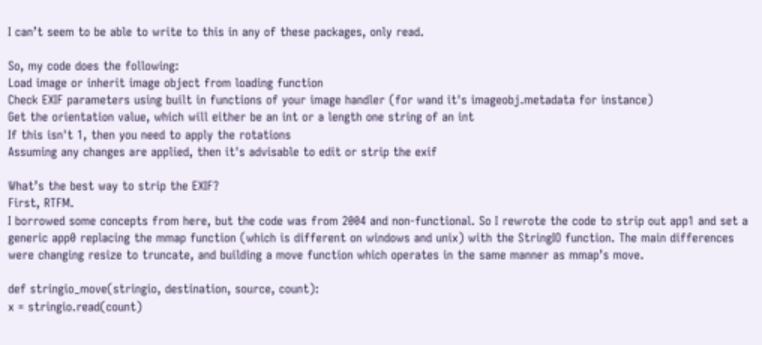I can’t seem to be able to write to this in any of these packages, only read.

So, my code does the following:
Load image or inherit image object from loading function
Check EXIF parameters using built in functions of your image handler (for wand it's imageobj.metadata for instance)
Get the orientation value, which will either be an int or a length one string of an int
If this isn't 1, then you need to apply the rotations
Assuming any changes are applied, then it's advisable to edit or strip the exif

What’s the best way to strip the EXIF?
First, RTFM.
I borrowed some concepts from here, but the code was from 2004 and non-functional. So I rewrote the code to strip out app1 and set a generic app0 replacing the mmap function (which is different on windows and unix) with the StringIO function. The main differences were changing resize to truncate, and building a move function which operates in the same manner as mmap’s move.

def stringio_move(stringio, destination, source, count):
x = stringio.read(count)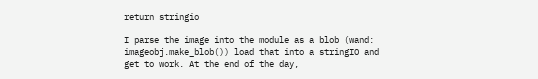return stringio

I parse the image into the module as a blob (wand: imageobj.make_blob()) load that into a stringIO and get to work. At the end of the day,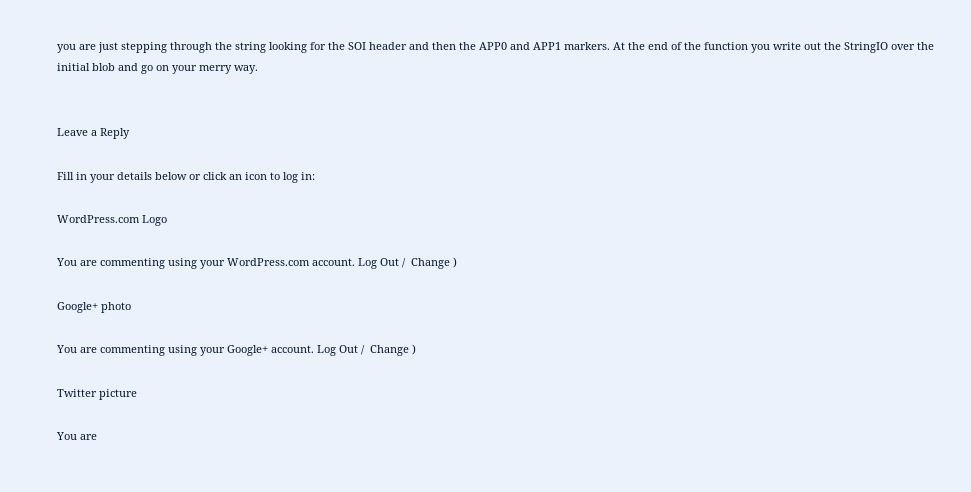you are just stepping through the string looking for the SOI header and then the APP0 and APP1 markers. At the end of the function you write out the StringIO over the initial blob and go on your merry way.


Leave a Reply

Fill in your details below or click an icon to log in:

WordPress.com Logo

You are commenting using your WordPress.com account. Log Out /  Change )

Google+ photo

You are commenting using your Google+ account. Log Out /  Change )

Twitter picture

You are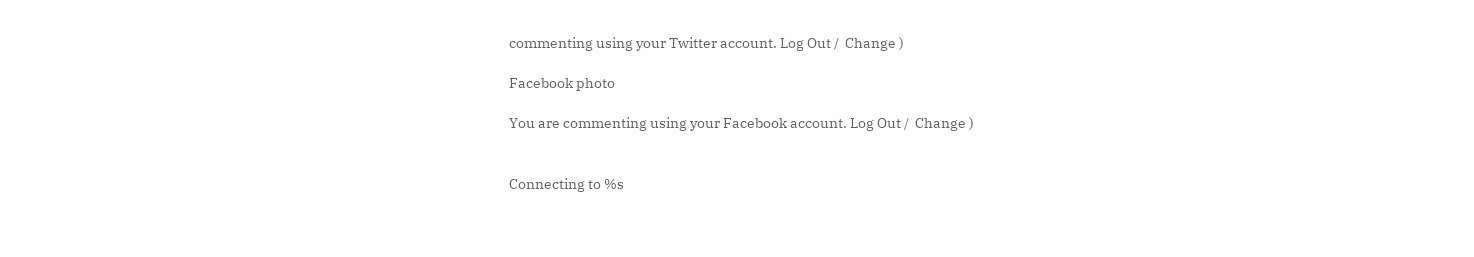commenting using your Twitter account. Log Out /  Change )

Facebook photo

You are commenting using your Facebook account. Log Out /  Change )


Connecting to %s